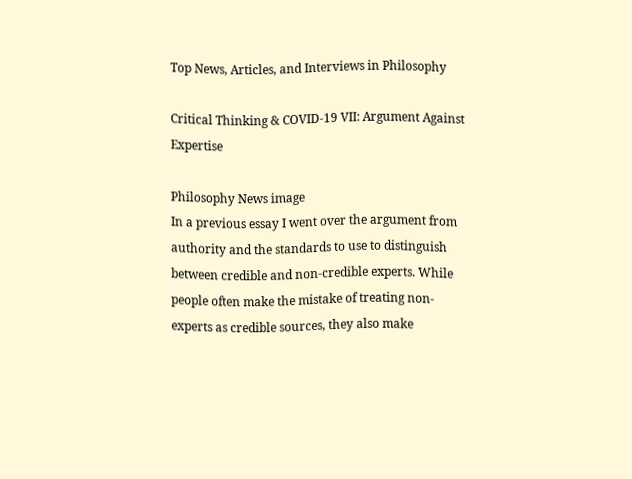Top News, Articles, and Interviews in Philosophy

Critical Thinking & COVID-19 VII: Argument Against Expertise

Philosophy News image
In a previous essay I went over the argument from authority and the standards to use to distinguish between credible and non-credible experts. While people often make the mistake of treating non-experts as credible sources, they also make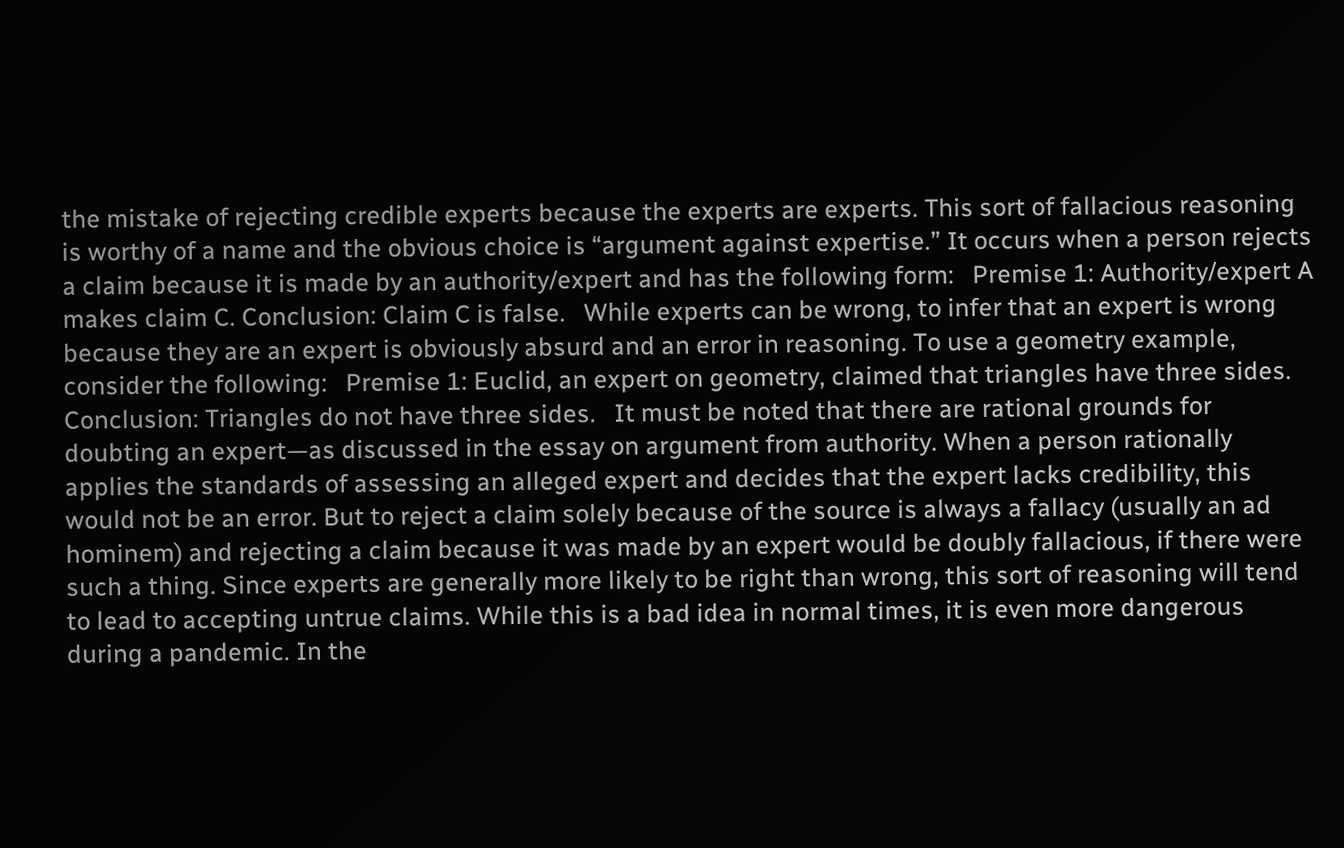the mistake of rejecting credible experts because the experts are experts. This sort of fallacious reasoning is worthy of a name and the obvious choice is “argument against expertise.” It occurs when a person rejects a claim because it is made by an authority/expert and has the following form:   Premise 1: Authority/expert A makes claim C. Conclusion: Claim C is false.   While experts can be wrong, to infer that an expert is wrong because they are an expert is obviously absurd and an error in reasoning. To use a geometry example, consider the following:   Premise 1: Euclid, an expert on geometry, claimed that triangles have three sides. Conclusion: Triangles do not have three sides.   It must be noted that there are rational grounds for doubting an expert—as discussed in the essay on argument from authority. When a person rationally applies the standards of assessing an alleged expert and decides that the expert lacks credibility, this would not be an error. But to reject a claim solely because of the source is always a fallacy (usually an ad hominem) and rejecting a claim because it was made by an expert would be doubly fallacious, if there were such a thing. Since experts are generally more likely to be right than wrong, this sort of reasoning will tend to lead to accepting untrue claims. While this is a bad idea in normal times, it is even more dangerous during a pandemic. In the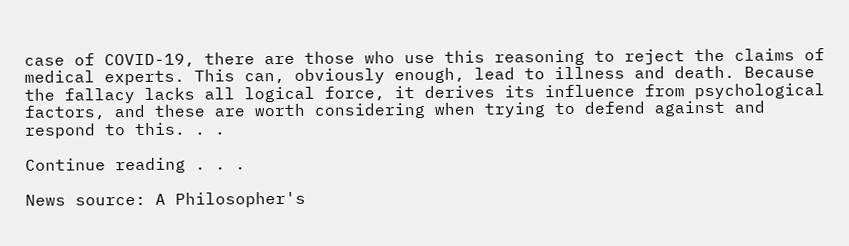case of COVID-19, there are those who use this reasoning to reject the claims of medical experts. This can, obviously enough, lead to illness and death. Because the fallacy lacks all logical force, it derives its influence from psychological factors, and these are worth considering when trying to defend against and respond to this. . .

Continue reading . . .

News source: A Philosopher's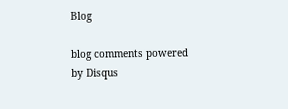Blog

blog comments powered by Disqus